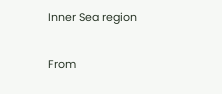Inner Sea region

From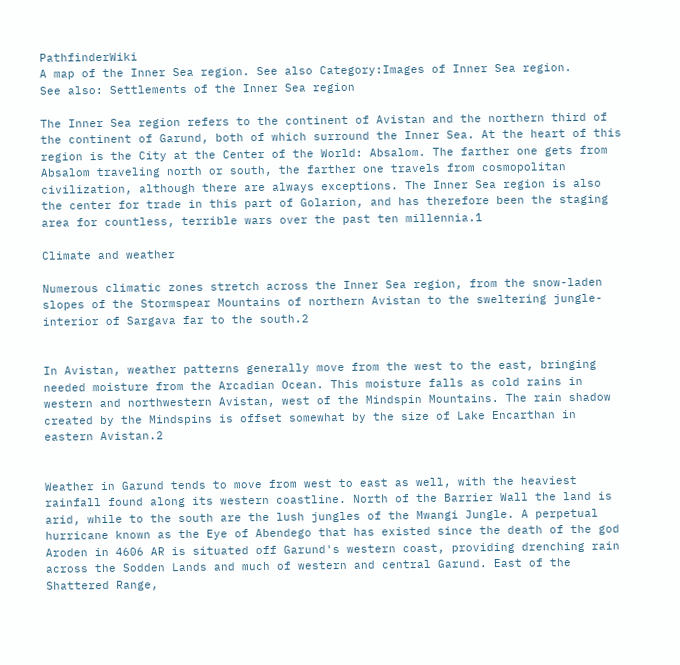PathfinderWiki
A map of the Inner Sea region. See also Category:Images of Inner Sea region.
See also: Settlements of the Inner Sea region

The Inner Sea region refers to the continent of Avistan and the northern third of the continent of Garund, both of which surround the Inner Sea. At the heart of this region is the City at the Center of the World: Absalom. The farther one gets from Absalom traveling north or south, the farther one travels from cosmopolitan civilization, although there are always exceptions. The Inner Sea region is also the center for trade in this part of Golarion, and has therefore been the staging area for countless, terrible wars over the past ten millennia.1

Climate and weather

Numerous climatic zones stretch across the Inner Sea region, from the snow-laden slopes of the Stormspear Mountains of northern Avistan to the sweltering jungle-interior of Sargava far to the south.2


In Avistan, weather patterns generally move from the west to the east, bringing needed moisture from the Arcadian Ocean. This moisture falls as cold rains in western and northwestern Avistan, west of the Mindspin Mountains. The rain shadow created by the Mindspins is offset somewhat by the size of Lake Encarthan in eastern Avistan.2


Weather in Garund tends to move from west to east as well, with the heaviest rainfall found along its western coastline. North of the Barrier Wall the land is arid, while to the south are the lush jungles of the Mwangi Jungle. A perpetual hurricane known as the Eye of Abendego that has existed since the death of the god Aroden in 4606 AR is situated off Garund's western coast, providing drenching rain across the Sodden Lands and much of western and central Garund. East of the Shattered Range,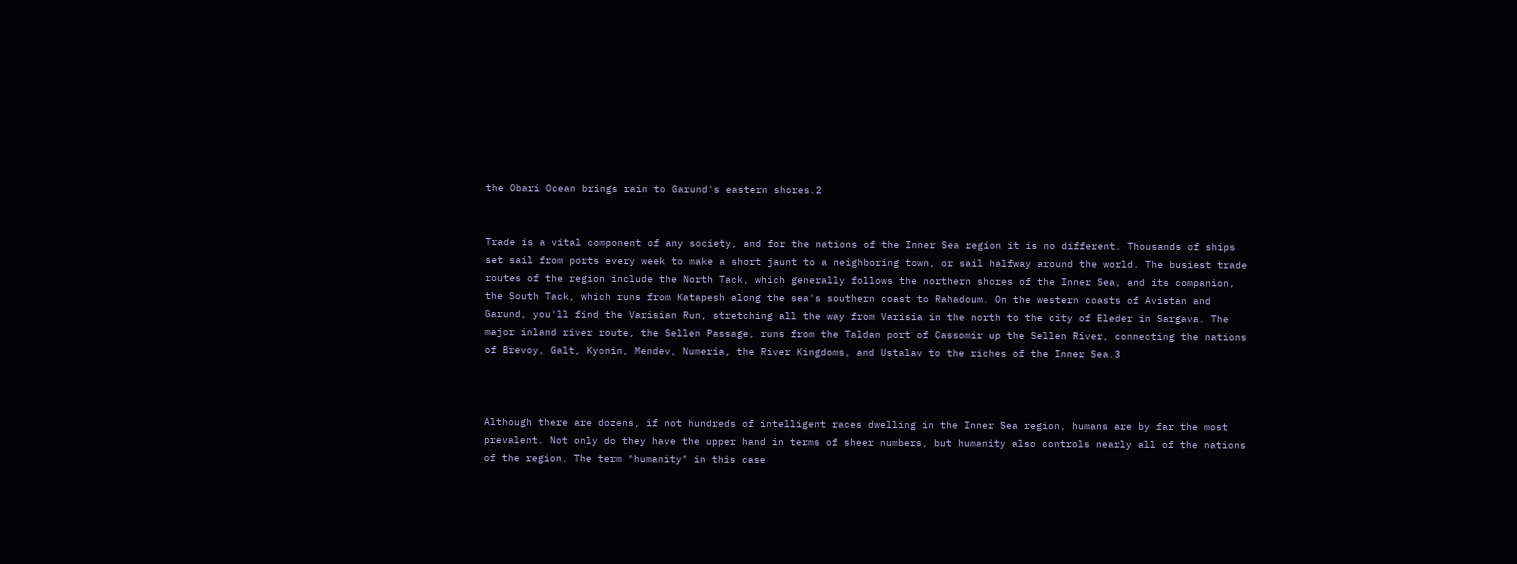the Obari Ocean brings rain to Garund's eastern shores.2


Trade is a vital component of any society, and for the nations of the Inner Sea region it is no different. Thousands of ships set sail from ports every week to make a short jaunt to a neighboring town, or sail halfway around the world. The busiest trade routes of the region include the North Tack, which generally follows the northern shores of the Inner Sea, and its companion, the South Tack, which runs from Katapesh along the sea's southern coast to Rahadoum. On the western coasts of Avistan and Garund, you'll find the Varisian Run, stretching all the way from Varisia in the north to the city of Eleder in Sargava. The major inland river route, the Sellen Passage, runs from the Taldan port of Cassomir up the Sellen River, connecting the nations of Brevoy, Galt, Kyonin, Mendev, Numeria, the River Kingdoms, and Ustalav to the riches of the Inner Sea.3



Although there are dozens, if not hundreds of intelligent races dwelling in the Inner Sea region, humans are by far the most prevalent. Not only do they have the upper hand in terms of sheer numbers, but humanity also controls nearly all of the nations of the region. The term "humanity" in this case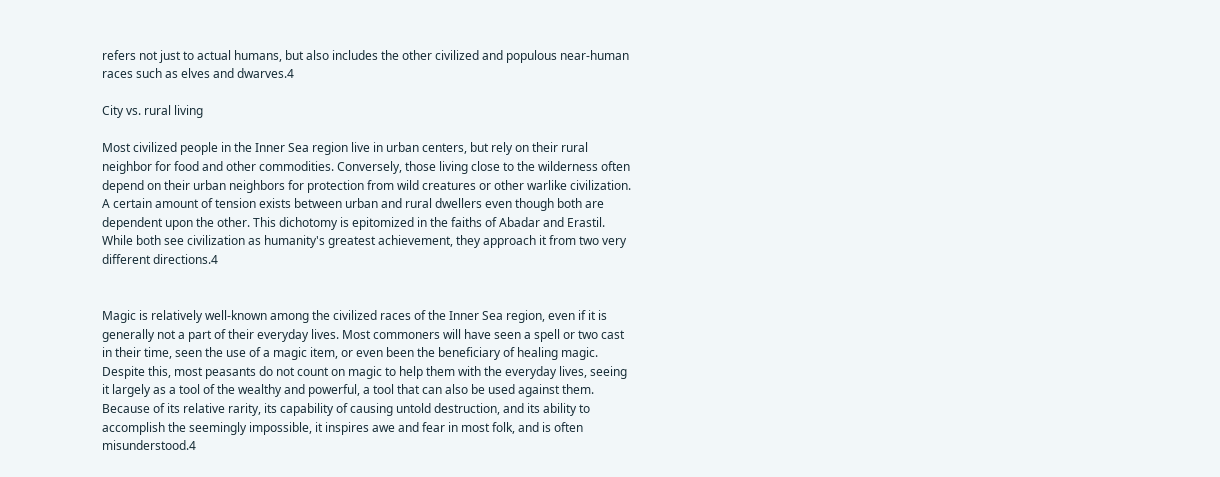refers not just to actual humans, but also includes the other civilized and populous near-human races such as elves and dwarves.4

City vs. rural living

Most civilized people in the Inner Sea region live in urban centers, but rely on their rural neighbor for food and other commodities. Conversely, those living close to the wilderness often depend on their urban neighbors for protection from wild creatures or other warlike civilization. A certain amount of tension exists between urban and rural dwellers even though both are dependent upon the other. This dichotomy is epitomized in the faiths of Abadar and Erastil. While both see civilization as humanity's greatest achievement, they approach it from two very different directions.4


Magic is relatively well-known among the civilized races of the Inner Sea region, even if it is generally not a part of their everyday lives. Most commoners will have seen a spell or two cast in their time, seen the use of a magic item, or even been the beneficiary of healing magic. Despite this, most peasants do not count on magic to help them with the everyday lives, seeing it largely as a tool of the wealthy and powerful, a tool that can also be used against them. Because of its relative rarity, its capability of causing untold destruction, and its ability to accomplish the seemingly impossible, it inspires awe and fear in most folk, and is often misunderstood.4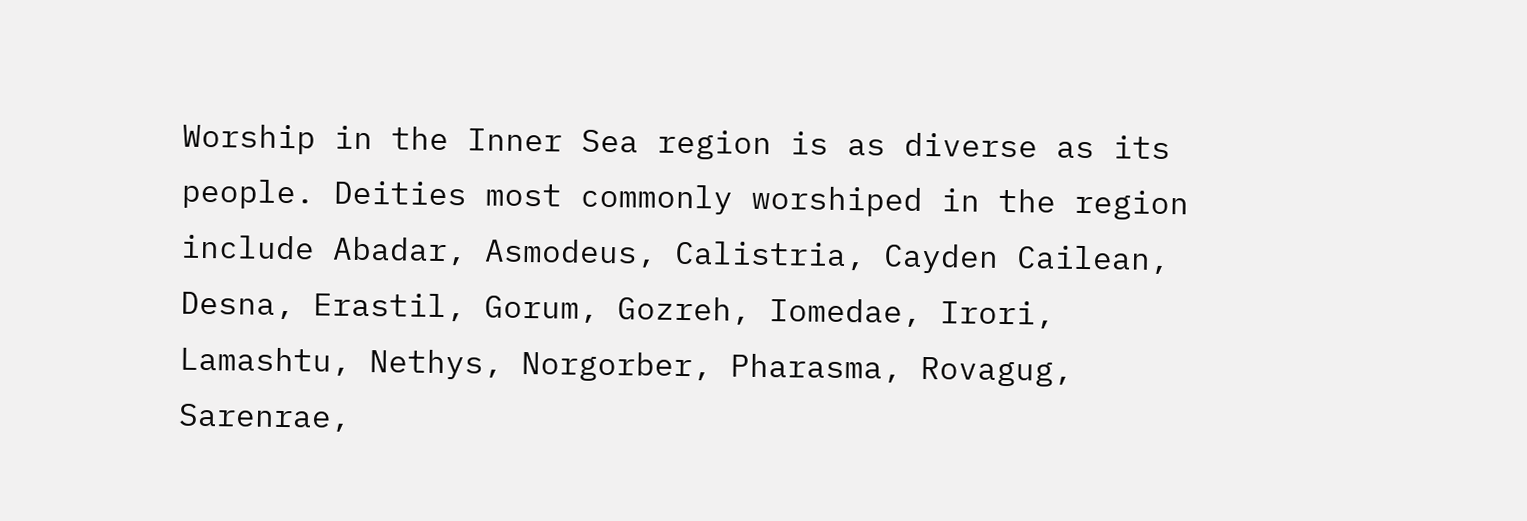Worship in the Inner Sea region is as diverse as its people. Deities most commonly worshiped in the region include Abadar, Asmodeus, Calistria, Cayden Cailean, Desna, Erastil, Gorum, Gozreh, Iomedae, Irori, Lamashtu, Nethys, Norgorber, Pharasma, Rovagug, Sarenrae,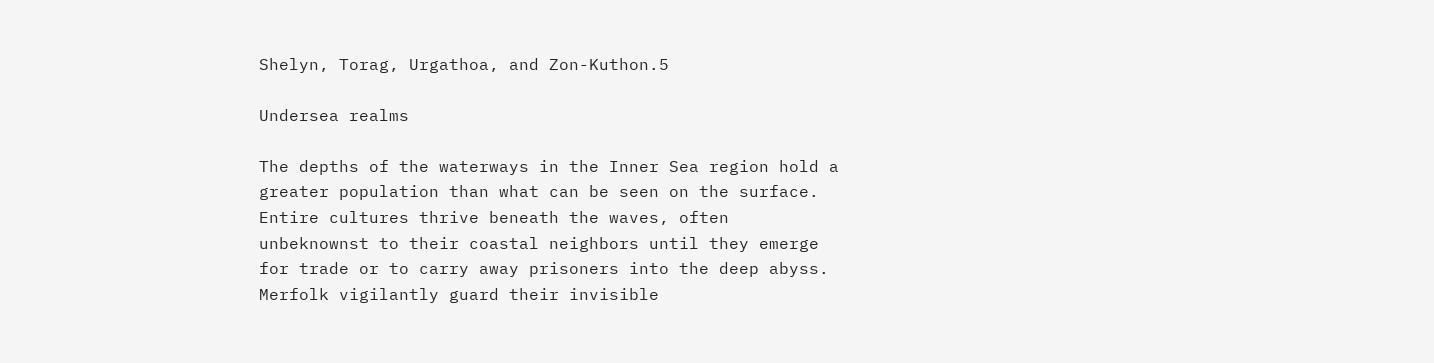Shelyn, Torag, Urgathoa, and Zon-Kuthon.5

Undersea realms

The depths of the waterways in the Inner Sea region hold a greater population than what can be seen on the surface. Entire cultures thrive beneath the waves, often unbeknownst to their coastal neighbors until they emerge for trade or to carry away prisoners into the deep abyss. Merfolk vigilantly guard their invisible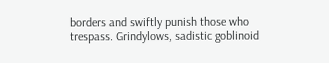borders and swiftly punish those who trespass. Grindylows, sadistic goblinoid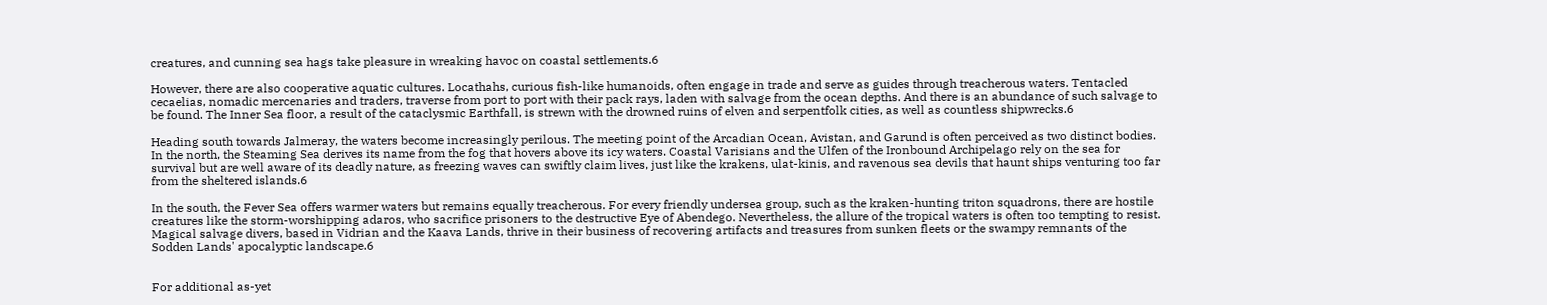creatures, and cunning sea hags take pleasure in wreaking havoc on coastal settlements.6

However, there are also cooperative aquatic cultures. Locathahs, curious fish-like humanoids, often engage in trade and serve as guides through treacherous waters. Tentacled cecaelias, nomadic mercenaries and traders, traverse from port to port with their pack rays, laden with salvage from the ocean depths. And there is an abundance of such salvage to be found. The Inner Sea floor, a result of the cataclysmic Earthfall, is strewn with the drowned ruins of elven and serpentfolk cities, as well as countless shipwrecks.6

Heading south towards Jalmeray, the waters become increasingly perilous. The meeting point of the Arcadian Ocean, Avistan, and Garund is often perceived as two distinct bodies. In the north, the Steaming Sea derives its name from the fog that hovers above its icy waters. Coastal Varisians and the Ulfen of the Ironbound Archipelago rely on the sea for survival but are well aware of its deadly nature, as freezing waves can swiftly claim lives, just like the krakens, ulat-kinis, and ravenous sea devils that haunt ships venturing too far from the sheltered islands.6

In the south, the Fever Sea offers warmer waters but remains equally treacherous. For every friendly undersea group, such as the kraken-hunting triton squadrons, there are hostile creatures like the storm-worshipping adaros, who sacrifice prisoners to the destructive Eye of Abendego. Nevertheless, the allure of the tropical waters is often too tempting to resist. Magical salvage divers, based in Vidrian and the Kaava Lands, thrive in their business of recovering artifacts and treasures from sunken fleets or the swampy remnants of the Sodden Lands' apocalyptic landscape.6


For additional as-yet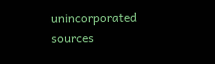unincorporated sources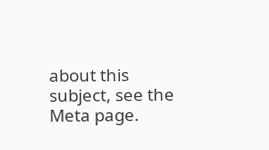about this subject, see the Meta page.